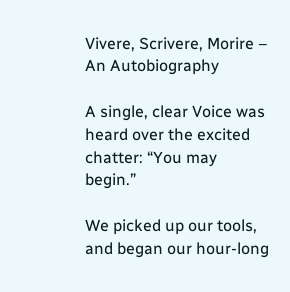Vivere, Scrivere, Morire – An Autobiography

A single, clear Voice was heard over the excited chatter: “You may begin.”

We picked up our tools, and began our hour-long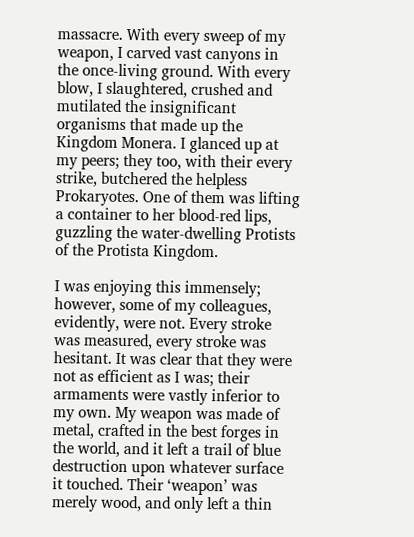massacre. With every sweep of my weapon, I carved vast canyons in the once-living ground. With every blow, I slaughtered, crushed and mutilated the insignificant organisms that made up the Kingdom Monera. I glanced up at my peers; they too, with their every strike, butchered the helpless Prokaryotes. One of them was lifting a container to her blood-red lips, guzzling the water-dwelling Protists of the Protista Kingdom.

I was enjoying this immensely; however, some of my colleagues, evidently, were not. Every stroke was measured, every stroke was hesitant. It was clear that they were not as efficient as I was; their armaments were vastly inferior to my own. My weapon was made of metal, crafted in the best forges in the world, and it left a trail of blue destruction upon whatever surface it touched. Their ‘weapon’ was merely wood, and only left a thin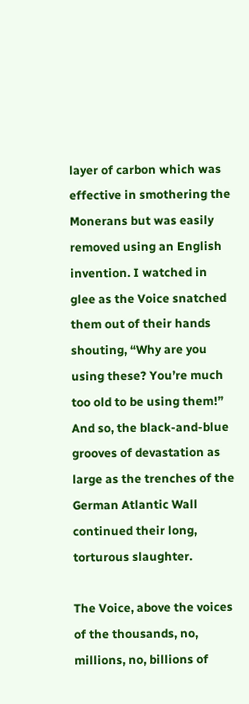layer of carbon which was effective in smothering the Monerans but was easily removed using an English invention. I watched in glee as the Voice snatched them out of their hands shouting, “Why are you using these? You’re much too old to be using them!” And so, the black-and-blue grooves of devastation as large as the trenches of the German Atlantic Wall continued their long, torturous slaughter.

The Voice, above the voices of the thousands, no, millions, no, billions of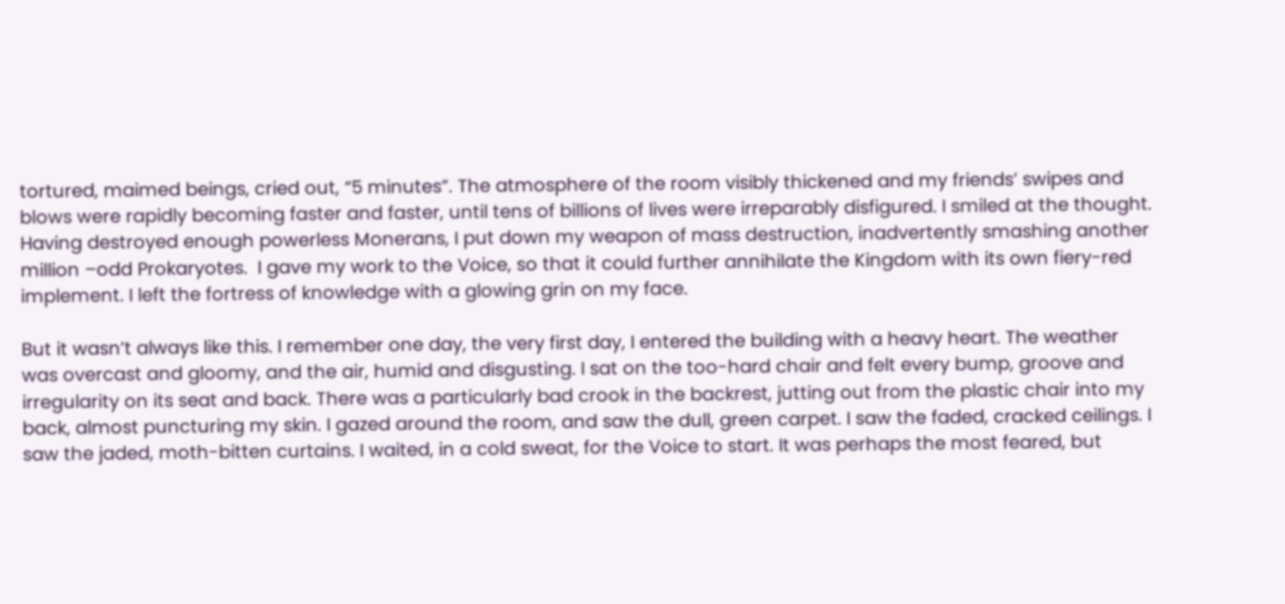tortured, maimed beings, cried out, “5 minutes”. The atmosphere of the room visibly thickened and my friends’ swipes and blows were rapidly becoming faster and faster, until tens of billions of lives were irreparably disfigured. I smiled at the thought. Having destroyed enough powerless Monerans, I put down my weapon of mass destruction, inadvertently smashing another million –odd Prokaryotes.  I gave my work to the Voice, so that it could further annihilate the Kingdom with its own fiery-red implement. I left the fortress of knowledge with a glowing grin on my face.

But it wasn’t always like this. I remember one day, the very first day, I entered the building with a heavy heart. The weather was overcast and gloomy, and the air, humid and disgusting. I sat on the too-hard chair and felt every bump, groove and irregularity on its seat and back. There was a particularly bad crook in the backrest, jutting out from the plastic chair into my back, almost puncturing my skin. I gazed around the room, and saw the dull, green carpet. I saw the faded, cracked ceilings. I saw the jaded, moth-bitten curtains. I waited, in a cold sweat, for the Voice to start. It was perhaps the most feared, but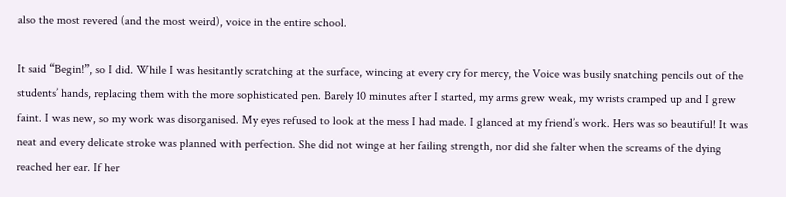also the most revered (and the most weird), voice in the entire school.

It said “Begin!”, so I did. While I was hesitantly scratching at the surface, wincing at every cry for mercy, the Voice was busily snatching pencils out of the students’ hands, replacing them with the more sophisticated pen. Barely 10 minutes after I started, my arms grew weak, my wrists cramped up and I grew faint. I was new, so my work was disorganised. My eyes refused to look at the mess I had made. I glanced at my friend’s work. Hers was so beautiful! It was neat and every delicate stroke was planned with perfection. She did not winge at her failing strength, nor did she falter when the screams of the dying reached her ear. If her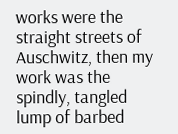works were the straight streets of Auschwitz, then my work was the spindly, tangled lump of barbed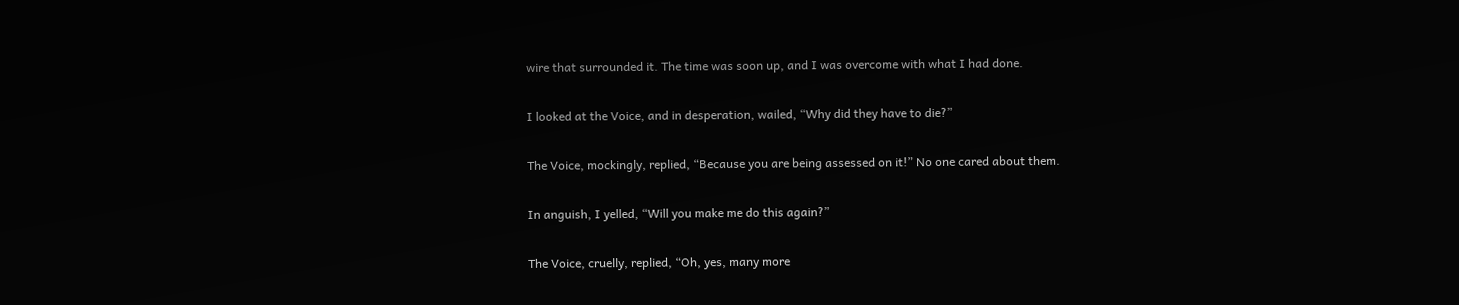wire that surrounded it. The time was soon up, and I was overcome with what I had done.

I looked at the Voice, and in desperation, wailed, “Why did they have to die?”

The Voice, mockingly, replied, “Because you are being assessed on it!” No one cared about them.

In anguish, I yelled, “Will you make me do this again?”

The Voice, cruelly, replied, “Oh, yes, many more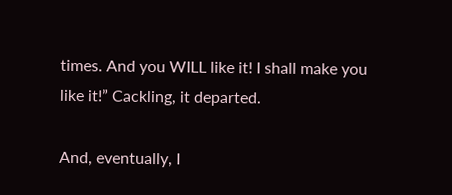times. And you WILL like it! I shall make you like it!” Cackling, it departed.

And, eventually, I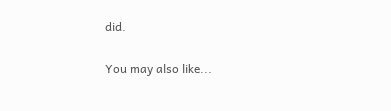did.

You may also like...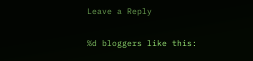Leave a Reply

%d bloggers like this: